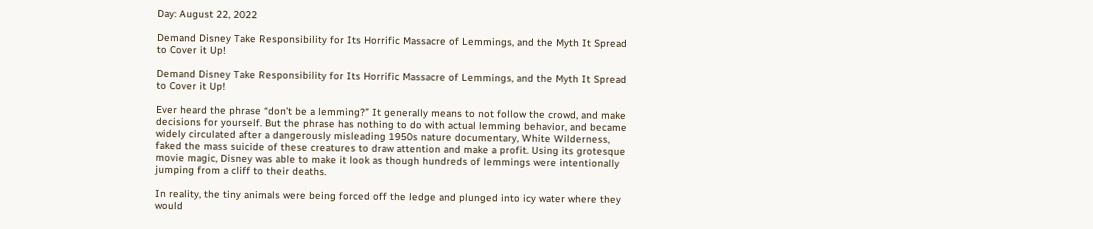Day: August 22, 2022

Demand Disney Take Responsibility for Its Horrific Massacre of Lemmings, and the Myth It Spread to Cover it Up!

Demand Disney Take Responsibility for Its Horrific Massacre of Lemmings, and the Myth It Spread to Cover it Up!

Ever heard the phrase “don’t be a lemming?” It generally means to not follow the crowd, and make decisions for yourself. But the phrase has nothing to do with actual lemming behavior, and became widely circulated after a dangerously misleading 1950s nature documentary, White Wilderness, faked the mass suicide of these creatures to draw attention and make a profit. Using its grotesque movie magic, Disney was able to make it look as though hundreds of lemmings were intentionally jumping from a cliff to their deaths.

In reality, the tiny animals were being forced off the ledge and plunged into icy water where they would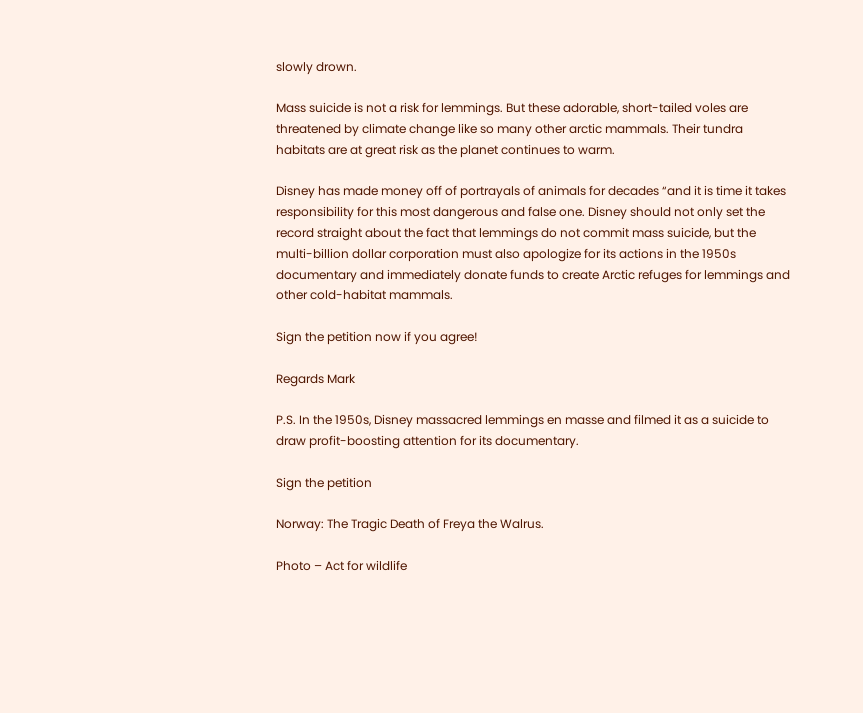slowly drown.

Mass suicide is not a risk for lemmings. But these adorable, short-tailed voles are threatened by climate change like so many other arctic mammals. Their tundra habitats are at great risk as the planet continues to warm.

Disney has made money off of portrayals of animals for decades “and it is time it takes responsibility for this most dangerous and false one. Disney should not only set the record straight about the fact that lemmings do not commit mass suicide, but the multi-billion dollar corporation must also apologize for its actions in the 1950s documentary and immediately donate funds to create Arctic refuges for lemmings and other cold-habitat mammals.

Sign the petition now if you agree!

Regards Mark

P.S. In the 1950s, Disney massacred lemmings en masse and filmed it as a suicide to draw profit-boosting attention for its documentary.

Sign the petition

Norway: The Tragic Death of Freya the Walrus.

Photo – Act for wildlife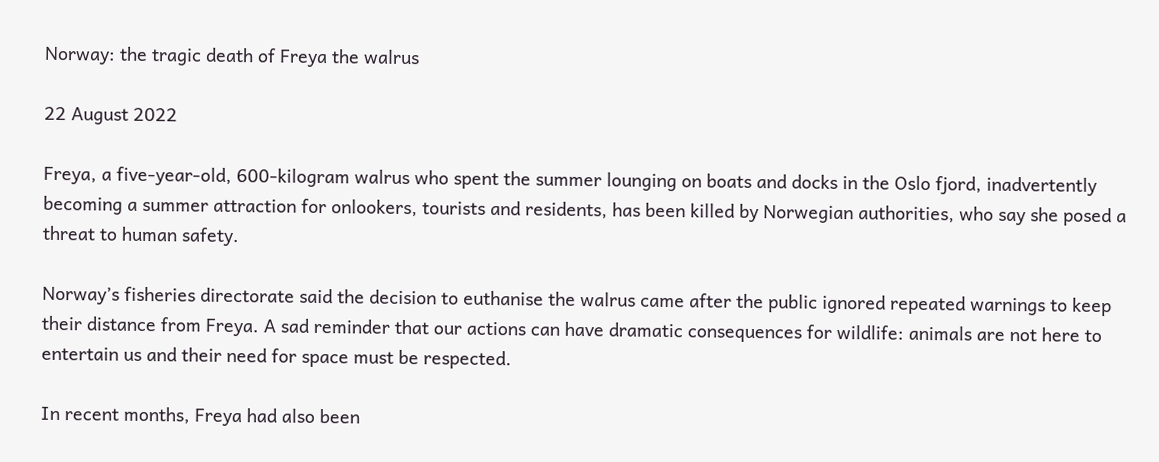Norway: the tragic death of Freya the walrus

22 August 2022

Freya, a five-year-old, 600-kilogram walrus who spent the summer lounging on boats and docks in the Oslo fjord, inadvertently becoming a summer attraction for onlookers, tourists and residents, has been killed by Norwegian authorities, who say she posed a threat to human safety.

Norway’s fisheries directorate said the decision to euthanise the walrus came after the public ignored repeated warnings to keep their distance from Freya. A sad reminder that our actions can have dramatic consequences for wildlife: animals are not here to entertain us and their need for space must be respected.

In recent months, Freya had also been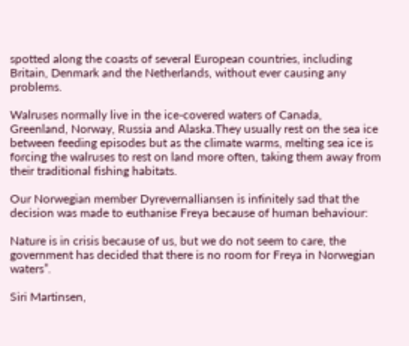spotted along the coasts of several European countries, including Britain, Denmark and the Netherlands, without ever causing any problems.

Walruses normally live in the ice-covered waters of Canada, Greenland, Norway, Russia and Alaska.They usually rest on the sea ice between feeding episodes but as the climate warms, melting sea ice is forcing the walruses to rest on land more often, taking them away from their traditional fishing habitats.

Our Norwegian member Dyrevernalliansen is infinitely sad that the decision was made to euthanise Freya because of human behaviour:

Nature is in crisis because of us, but we do not seem to care, the government has decided that there is no room for Freya in Norwegian waters”.

Siri Martinsen,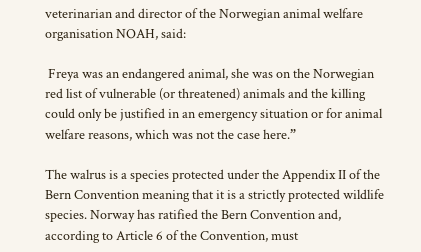veterinarian and director of the Norwegian animal welfare organisation NOAH, said:

 Freya was an endangered animal, she was on the Norwegian red list of vulnerable (or threatened) animals and the killing could only be justified in an emergency situation or for animal welfare reasons, which was not the case here.”

The walrus is a species protected under the Appendix II of the Bern Convention meaning that it is a strictly protected wildlife species. Norway has ratified the Bern Convention and, according to Article 6 of the Convention, must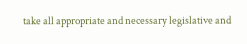take all appropriate and necessary legislative and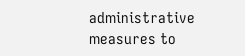administrative measures to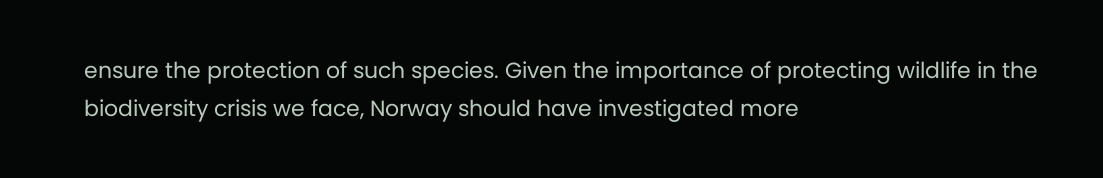ensure the protection of such species. Given the importance of protecting wildlife in the biodiversity crisis we face, Norway should have investigated more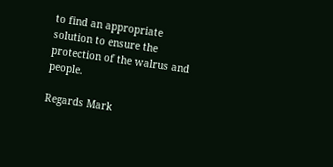to find an appropriate solution to ensure the protection of the walrus and people.

Regards Mark